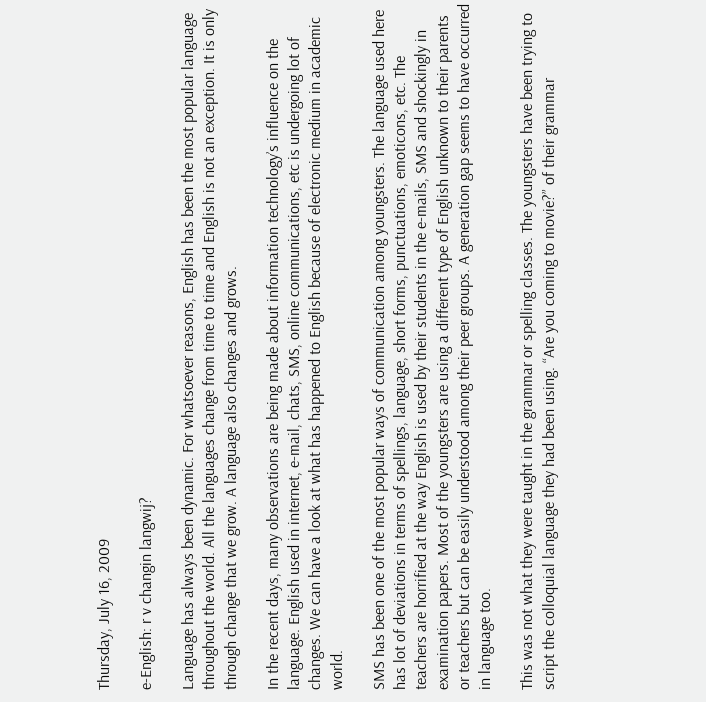Thursday, July 16, 2009

e-English: r v changin langwij?

Language has always been dynamic. For whatsoever reasons, English has been the most popular language throughout the world. All the languages change from time to time and English is not an exception. It is only through change that we grow. A language also changes and grows.

In the recent days, many observations are being made about information technology’s influence on the language. English used in internet, e-mail, chats, SMS, online communications, etc is undergoing lot of changes. We can have a look at what has happened to English because of electronic medium in academic world.

SMS has been one of the most popular ways of communication among youngsters. The language used here has lot of deviations in terms of spellings, language, short forms, punctuations, emoticons, etc. The teachers are horrified at the way English is used by their students in the e-mails, SMS and shockingly in examination papers. Most of the youngsters are using a different type of English unknown to their parents or teachers but can be easily understood among their peer groups. A generation gap seems to have occurred in language too.

This was not what they were taught in the grammar or spelling classes. The youngsters have been trying to script the colloquial language they had been using. “Are you coming to movie?” of their grammar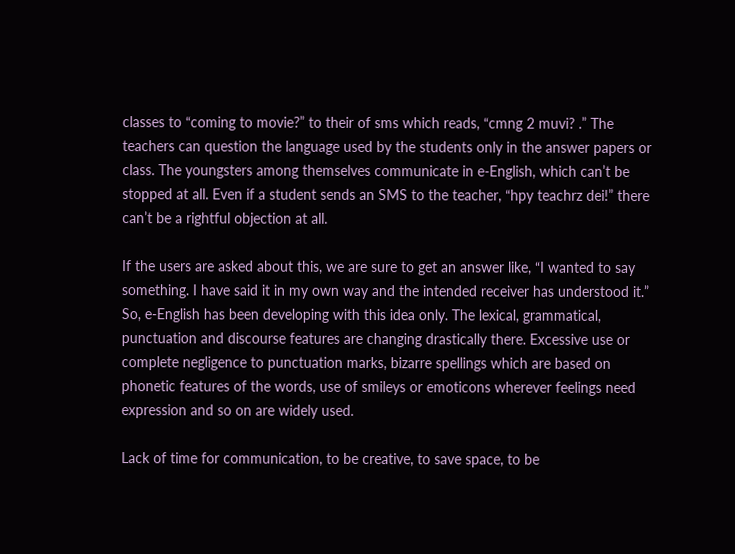classes to “coming to movie?” to their of sms which reads, “cmng 2 muvi? .” The teachers can question the language used by the students only in the answer papers or class. The youngsters among themselves communicate in e-English, which can’t be stopped at all. Even if a student sends an SMS to the teacher, “hpy teachrz dei!” there can’t be a rightful objection at all.

If the users are asked about this, we are sure to get an answer like, “I wanted to say something. I have said it in my own way and the intended receiver has understood it.” So, e-English has been developing with this idea only. The lexical, grammatical, punctuation and discourse features are changing drastically there. Excessive use or complete negligence to punctuation marks, bizarre spellings which are based on phonetic features of the words, use of smileys or emoticons wherever feelings need expression and so on are widely used.

Lack of time for communication, to be creative, to save space, to be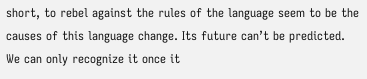short, to rebel against the rules of the language seem to be the causes of this language change. Its future can’t be predicted. We can only recognize it once it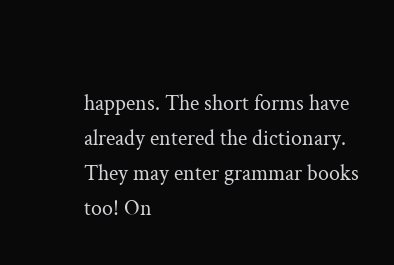happens. The short forms have already entered the dictionary. They may enter grammar books too! On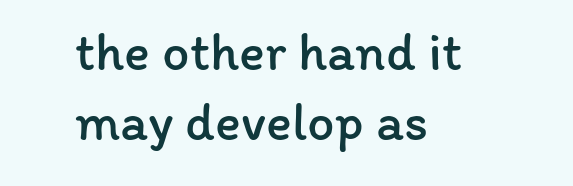the other hand it may develop as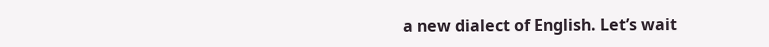a new dialect of English. Let’s wait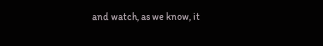and watch, as we know, it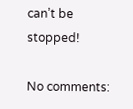can’t be stopped!

No comments: